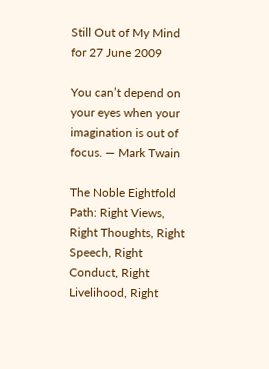Still Out of My Mind for 27 June 2009

You can’t depend on your eyes when your imagination is out of focus. — Mark Twain

The Noble Eightfold Path: Right Views, Right Thoughts, Right Speech, Right Conduct, Right Livelihood, Right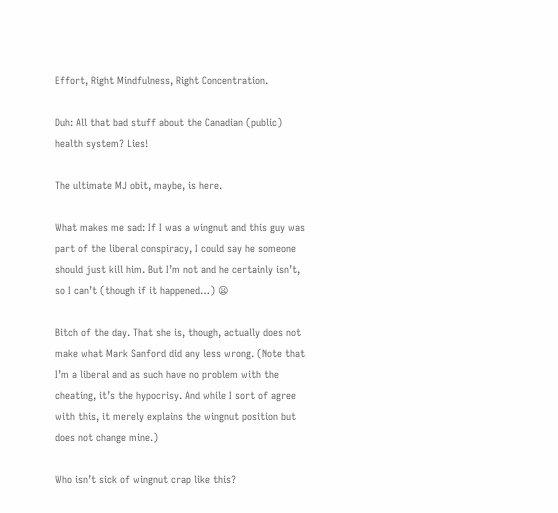Effort, Right Mindfulness, Right Concentration.

Duh: All that bad stuff about the Canadian (public) health system? Lies!

The ultimate MJ obit, maybe, is here.

What makes me sad: If I was a wingnut and this guy was part of the liberal conspiracy, I could say he someone should just kill him. But I’m not and he certainly isn’t, so I can’t (though if it happened…) 😦

Bitch of the day. That she is, though, actually does not make what Mark Sanford did any less wrong. (Note that I’m a liberal and as such have no problem with the cheating, it’s the hypocrisy. And while I sort of agree with this, it merely explains the wingnut position but does not change mine.)

Who isn’t sick of wingnut crap like this?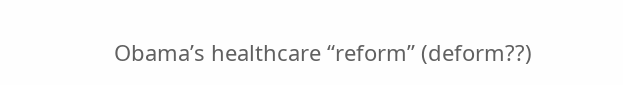Obama’s healthcare “reform” (deform??)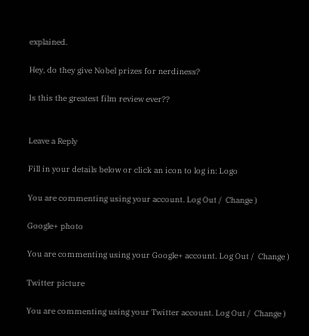explained.

Hey, do they give Nobel prizes for nerdiness?

Is this the greatest film review ever??


Leave a Reply

Fill in your details below or click an icon to log in: Logo

You are commenting using your account. Log Out /  Change )

Google+ photo

You are commenting using your Google+ account. Log Out /  Change )

Twitter picture

You are commenting using your Twitter account. Log Out /  Change )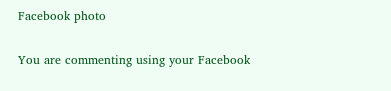Facebook photo

You are commenting using your Facebook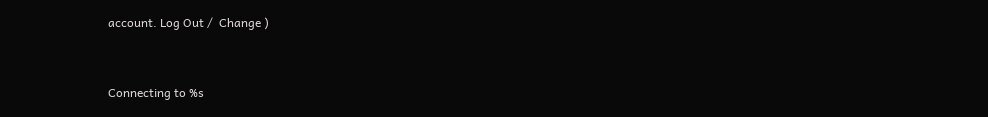account. Log Out /  Change )


Connecting to %s